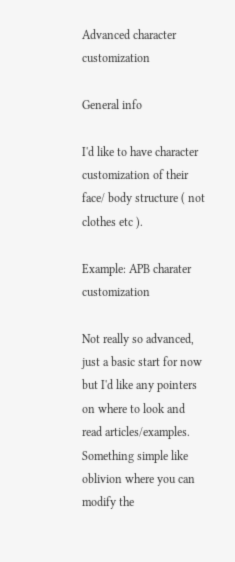Advanced character customization

General info

I'd like to have character customization of their face/ body structure ( not clothes etc ).

Example: APB charater customization

Not really so advanced, just a basic start for now but I'd like any pointers on where to look and read articles/examples. Something simple like oblivion where you can modify the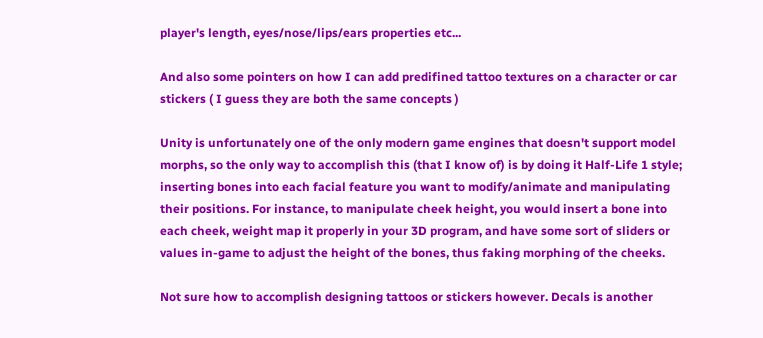player's length, eyes/nose/lips/ears properties etc...

And also some pointers on how I can add predifined tattoo textures on a character or car stickers ( I guess they are both the same concepts )

Unity is unfortunately one of the only modern game engines that doesn't support model morphs, so the only way to accomplish this (that I know of) is by doing it Half-Life 1 style; inserting bones into each facial feature you want to modify/animate and manipulating their positions. For instance, to manipulate cheek height, you would insert a bone into each cheek, weight map it properly in your 3D program, and have some sort of sliders or values in-game to adjust the height of the bones, thus faking morphing of the cheeks.

Not sure how to accomplish designing tattoos or stickers however. Decals is another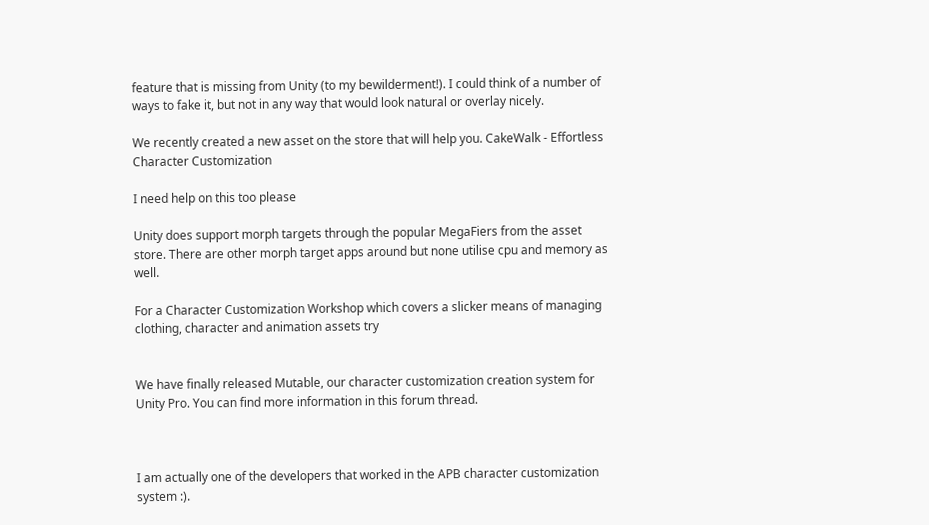feature that is missing from Unity (to my bewilderment!). I could think of a number of ways to fake it, but not in any way that would look natural or overlay nicely.

We recently created a new asset on the store that will help you. CakeWalk - Effortless Character Customization

I need help on this too please

Unity does support morph targets through the popular MegaFiers from the asset store. There are other morph target apps around but none utilise cpu and memory as well.

For a Character Customization Workshop which covers a slicker means of managing clothing, character and animation assets try


We have finally released Mutable, our character customization creation system for Unity Pro. You can find more information in this forum thread.



I am actually one of the developers that worked in the APB character customization system :).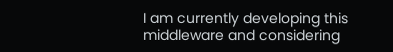I am currently developing this middleware and considering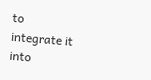to integrate it into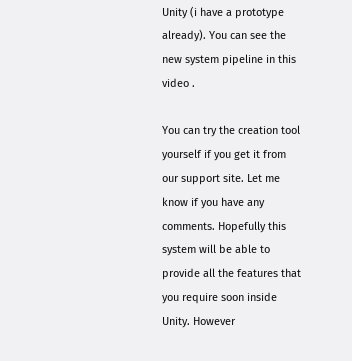Unity (i have a prototype already). You can see the new system pipeline in this video .

You can try the creation tool yourself if you get it from our support site. Let me know if you have any comments. Hopefully this system will be able to provide all the features that you require soon inside Unity. However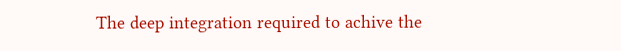The deep integration required to achive the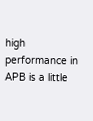high performance in APB is a little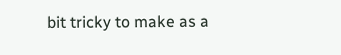bit tricky to make as a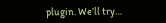plugin. We’ll try…